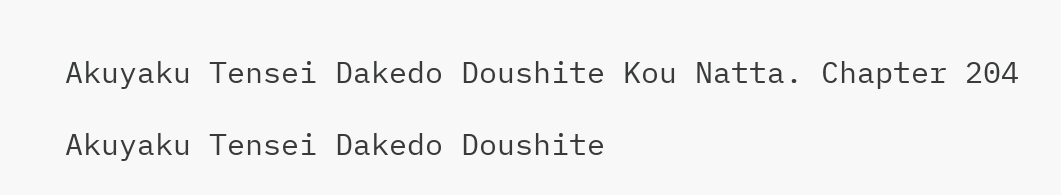Akuyaku Tensei Dakedo Doushite Kou Natta. Chapter 204

Akuyaku Tensei Dakedo Doushite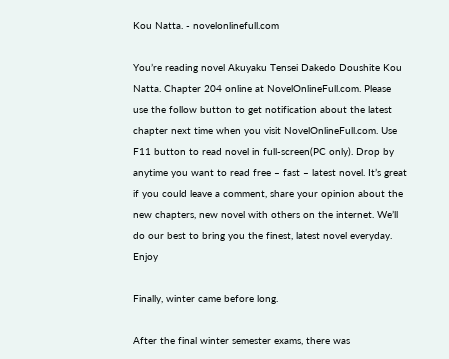Kou Natta. - novelonlinefull.com

You’re reading novel Akuyaku Tensei Dakedo Doushite Kou Natta. Chapter 204 online at NovelOnlineFull.com. Please use the follow button to get notification about the latest chapter next time when you visit NovelOnlineFull.com. Use F11 button to read novel in full-screen(PC only). Drop by anytime you want to read free – fast – latest novel. It’s great if you could leave a comment, share your opinion about the new chapters, new novel with others on the internet. We’ll do our best to bring you the finest, latest novel everyday. Enjoy

Finally, winter came before long.

After the final winter semester exams, there was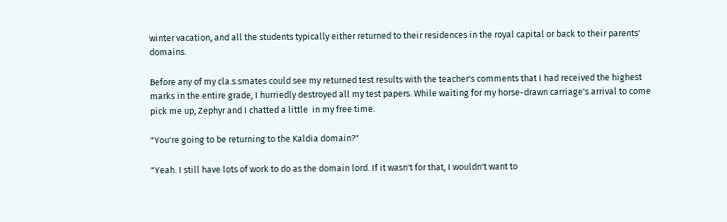winter vacation, and all the students typically either returned to their residences in the royal capital or back to their parents' domains.

Before any of my cla.s.smates could see my returned test results with the teacher's comments that I had received the highest marks in the entire grade, I hurriedly destroyed all my test papers. While waiting for my horse-drawn carriage's arrival to come pick me up, Zephyr and I chatted a little  in my free time.

"You're going to be returning to the Kaldia domain?"

"Yeah. I still have lots of work to do as the domain lord. If it wasn't for that, I wouldn't want to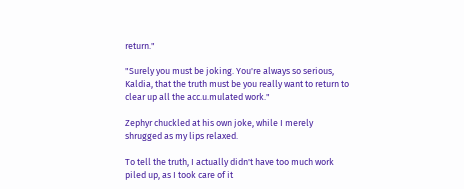return."

"Surely you must be joking. You're always so serious, Kaldia, that the truth must be you really want to return to clear up all the acc.u.mulated work."

Zephyr chuckled at his own joke, while I merely shrugged as my lips relaxed.

To tell the truth, I actually didn't have too much work piled up, as I took care of it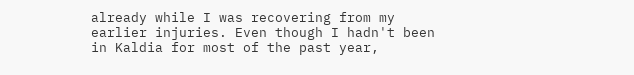already while I was recovering from my earlier injuries. Even though I hadn't been in Kaldia for most of the past year,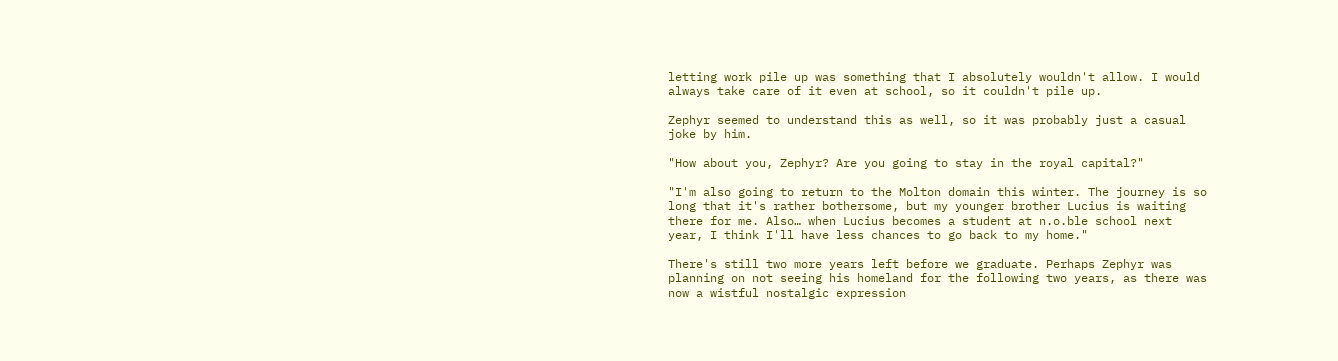letting work pile up was something that I absolutely wouldn't allow. I would always take care of it even at school, so it couldn't pile up.

Zephyr seemed to understand this as well, so it was probably just a casual joke by him.

"How about you, Zephyr? Are you going to stay in the royal capital?"

"I'm also going to return to the Molton domain this winter. The journey is so long that it's rather bothersome, but my younger brother Lucius is waiting there for me. Also… when Lucius becomes a student at n.o.ble school next year, I think I'll have less chances to go back to my home."

There's still two more years left before we graduate. Perhaps Zephyr was planning on not seeing his homeland for the following two years, as there was now a wistful nostalgic expression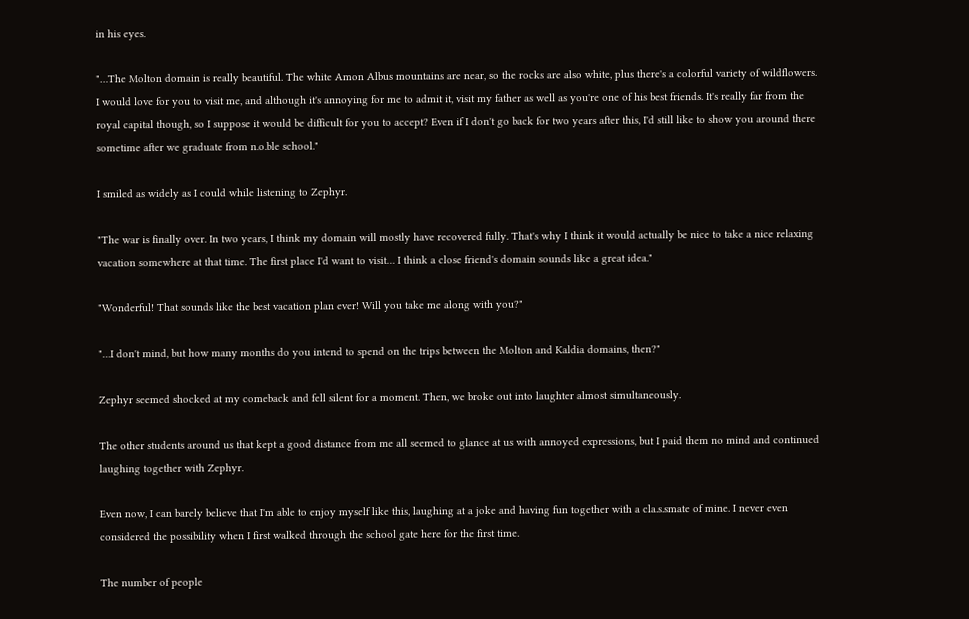in his eyes.

"…The Molton domain is really beautiful. The white Amon Albus mountains are near, so the rocks are also white, plus there's a colorful variety of wildflowers. I would love for you to visit me, and although it's annoying for me to admit it, visit my father as well as you're one of his best friends. It's really far from the royal capital though, so I suppose it would be difficult for you to accept? Even if I don't go back for two years after this, I'd still like to show you around there sometime after we graduate from n.o.ble school."

I smiled as widely as I could while listening to Zephyr.

"The war is finally over. In two years, I think my domain will mostly have recovered fully. That's why I think it would actually be nice to take a nice relaxing vacation somewhere at that time. The first place I'd want to visit… I think a close friend's domain sounds like a great idea."

"Wonderful! That sounds like the best vacation plan ever! Will you take me along with you?"

"…I don't mind, but how many months do you intend to spend on the trips between the Molton and Kaldia domains, then?"

Zephyr seemed shocked at my comeback and fell silent for a moment. Then, we broke out into laughter almost simultaneously.

The other students around us that kept a good distance from me all seemed to glance at us with annoyed expressions, but I paid them no mind and continued laughing together with Zephyr.

Even now, I can barely believe that I'm able to enjoy myself like this, laughing at a joke and having fun together with a cla.s.smate of mine. I never even considered the possibility when I first walked through the school gate here for the first time.

The number of people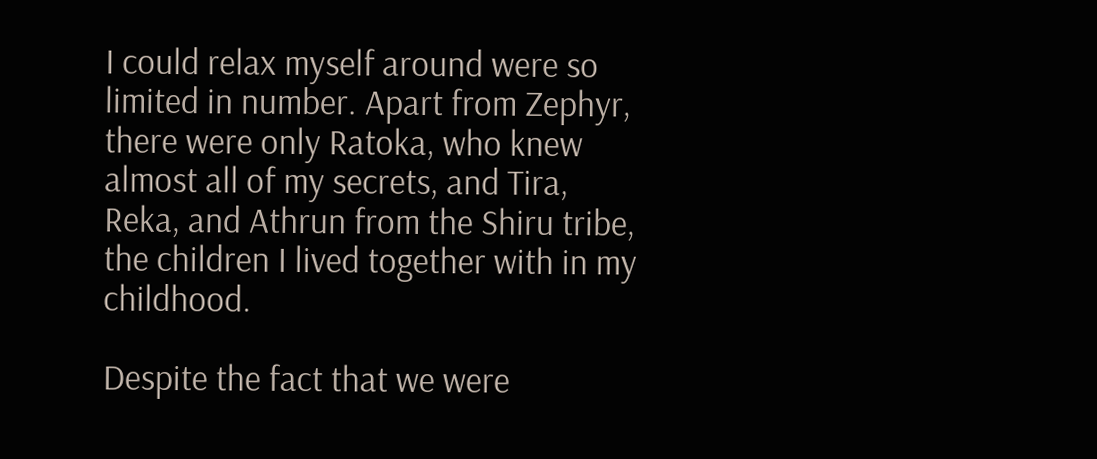I could relax myself around were so limited in number. Apart from Zephyr, there were only Ratoka, who knew almost all of my secrets, and Tira, Reka, and Athrun from the Shiru tribe, the children I lived together with in my childhood.

Despite the fact that we were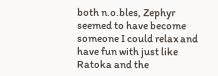both n.o.bles, Zephyr seemed to have become someone I could relax and have fun with just like Ratoka and the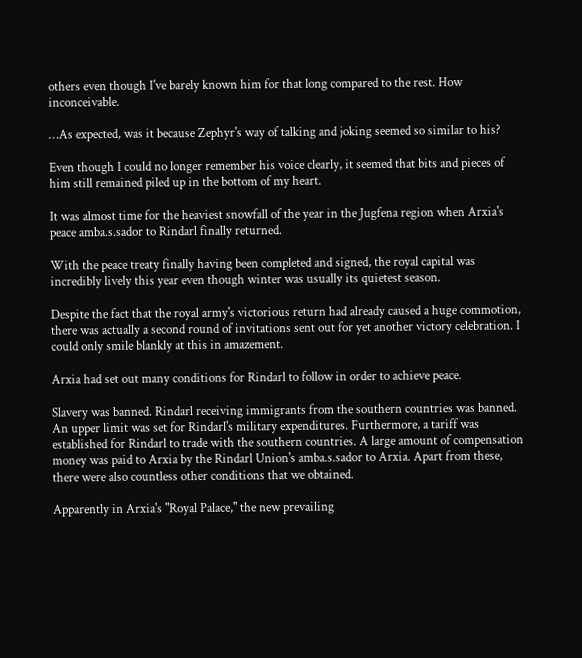others even though I've barely known him for that long compared to the rest. How inconceivable.

…As expected, was it because Zephyr's way of talking and joking seemed so similar to his?

Even though I could no longer remember his voice clearly, it seemed that bits and pieces of him still remained piled up in the bottom of my heart.

It was almost time for the heaviest snowfall of the year in the Jugfena region when Arxia's peace amba.s.sador to Rindarl finally returned.

With the peace treaty finally having been completed and signed, the royal capital was incredibly lively this year even though winter was usually its quietest season.

Despite the fact that the royal army's victorious return had already caused a huge commotion, there was actually a second round of invitations sent out for yet another victory celebration. I could only smile blankly at this in amazement.

Arxia had set out many conditions for Rindarl to follow in order to achieve peace.

Slavery was banned. Rindarl receiving immigrants from the southern countries was banned. An upper limit was set for Rindarl's military expenditures. Furthermore, a tariff was established for Rindarl to trade with the southern countries. A large amount of compensation money was paid to Arxia by the Rindarl Union's amba.s.sador to Arxia. Apart from these, there were also countless other conditions that we obtained.

Apparently in Arxia's "Royal Palace," the new prevailing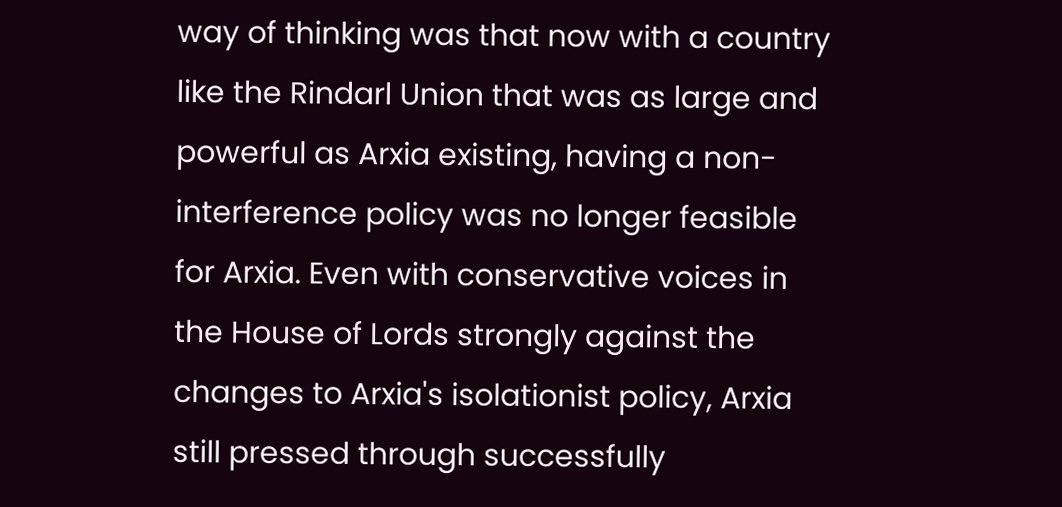way of thinking was that now with a country like the Rindarl Union that was as large and powerful as Arxia existing, having a non-interference policy was no longer feasible for Arxia. Even with conservative voices in the House of Lords strongly against the changes to Arxia's isolationist policy, Arxia still pressed through successfully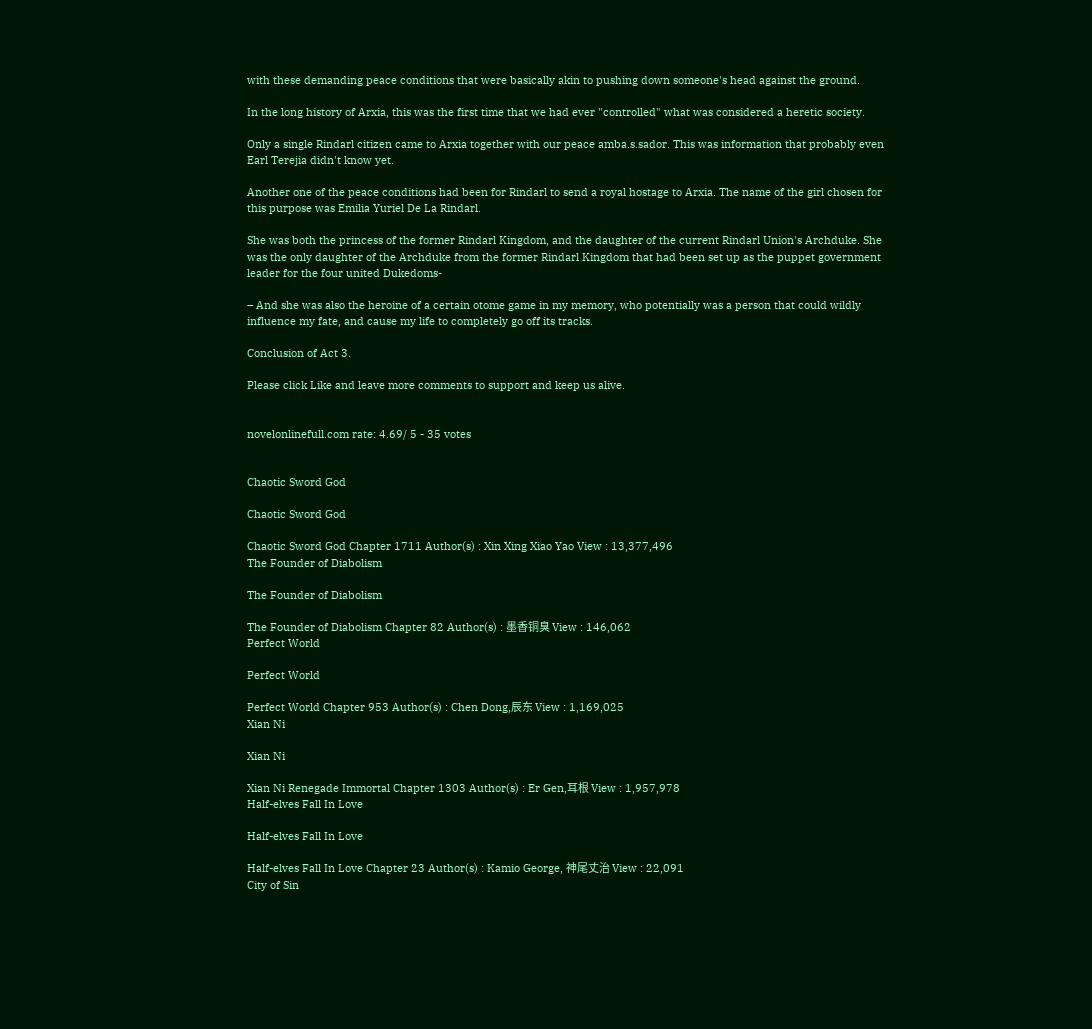with these demanding peace conditions that were basically akin to pushing down someone's head against the ground.

In the long history of Arxia, this was the first time that we had ever "controlled" what was considered a heretic society.

Only a single Rindarl citizen came to Arxia together with our peace amba.s.sador. This was information that probably even Earl Terejia didn't know yet.

Another one of the peace conditions had been for Rindarl to send a royal hostage to Arxia. The name of the girl chosen for this purpose was Emilia Yuriel De La Rindarl.

She was both the princess of the former Rindarl Kingdom, and the daughter of the current Rindarl Union's Archduke. She was the only daughter of the Archduke from the former Rindarl Kingdom that had been set up as the puppet government leader for the four united Dukedoms-

– And she was also the heroine of a certain otome game in my memory, who potentially was a person that could wildly influence my fate, and cause my life to completely go off its tracks.

Conclusion of Act 3.

Please click Like and leave more comments to support and keep us alive.


novelonlinefull.com rate: 4.69/ 5 - 35 votes


Chaotic Sword God

Chaotic Sword God

Chaotic Sword God Chapter 1711 Author(s) : Xin Xing Xiao Yao View : 13,377,496
The Founder of Diabolism

The Founder of Diabolism

The Founder of Diabolism Chapter 82 Author(s) : 墨香铜臭 View : 146,062
Perfect World

Perfect World

Perfect World Chapter 953 Author(s) : Chen Dong,辰东 View : 1,169,025
Xian Ni

Xian Ni

Xian Ni Renegade Immortal Chapter 1303 Author(s) : Er Gen,耳根 View : 1,957,978
Half-elves Fall In Love

Half-elves Fall In Love

Half-elves Fall In Love Chapter 23 Author(s) : Kamio George, 神尾丈治 View : 22,091
City of Sin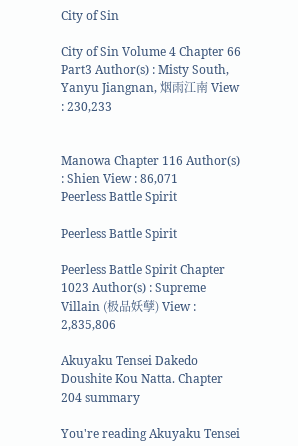City of Sin

City of Sin Volume 4 Chapter 66 Part3 Author(s) : Misty South, Yanyu Jiangnan, 烟雨江南 View : 230,233


Manowa Chapter 116 Author(s) : Shien View : 86,071
Peerless Battle Spirit

Peerless Battle Spirit

Peerless Battle Spirit Chapter 1023 Author(s) : Supreme Villain (极品妖孽) View : 2,835,806

Akuyaku Tensei Dakedo Doushite Kou Natta. Chapter 204 summary

You're reading Akuyaku Tensei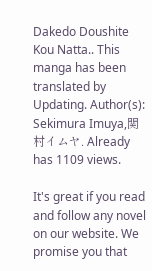Dakedo Doushite Kou Natta.. This manga has been translated by Updating. Author(s): Sekimura Imuya,関村イムヤ. Already has 1109 views.

It's great if you read and follow any novel on our website. We promise you that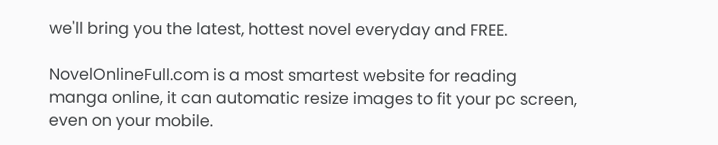we'll bring you the latest, hottest novel everyday and FREE.

NovelOnlineFull.com is a most smartest website for reading manga online, it can automatic resize images to fit your pc screen, even on your mobile.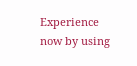Experience now by using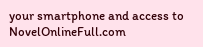your smartphone and access to NovelOnlineFull.com